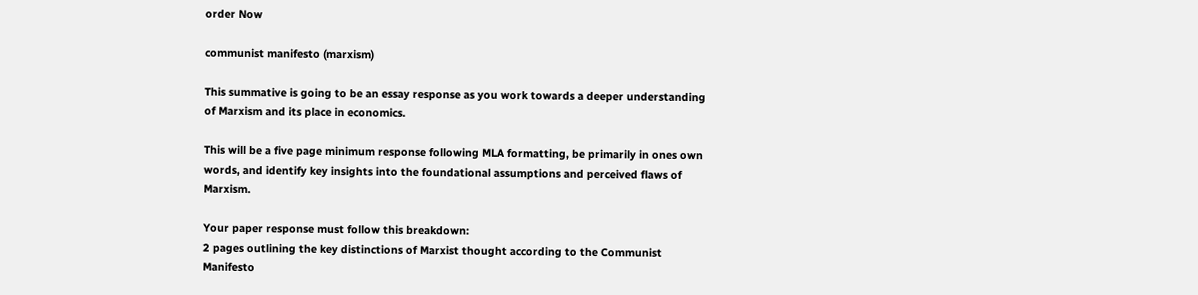order Now

communist manifesto (marxism)

This summative is going to be an essay response as you work towards a deeper understanding of Marxism and its place in economics.

This will be a five page minimum response following MLA formatting, be primarily in ones own words, and identify key insights into the foundational assumptions and perceived flaws of Marxism.

Your paper response must follow this breakdown:
2 pages outlining the key distinctions of Marxist thought according to the Communist Manifesto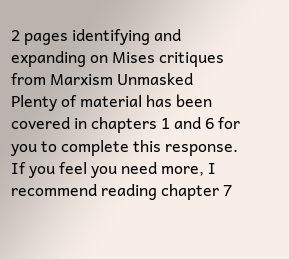2 pages identifying and expanding on Mises critiques from Marxism Unmasked
Plenty of material has been covered in chapters 1 and 6 for you to complete this response. If you feel you need more, I recommend reading chapter 7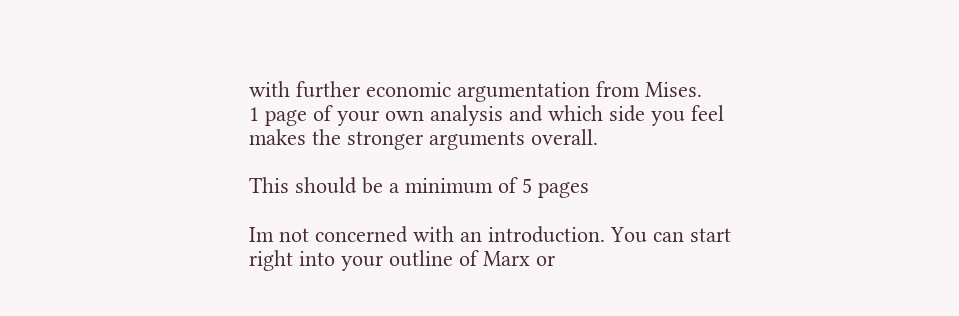with further economic argumentation from Mises.
1 page of your own analysis and which side you feel makes the stronger arguments overall.

This should be a minimum of 5 pages

Im not concerned with an introduction. You can start right into your outline of Marx or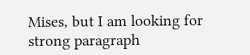Mises, but I am looking for strong paragraph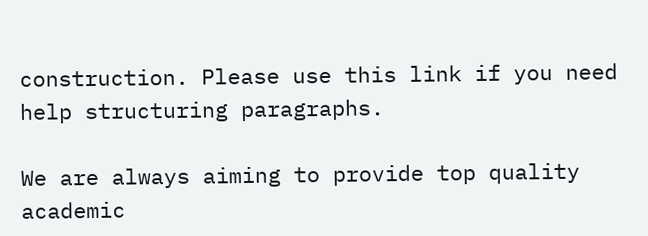construction. Please use this link if you need help structuring paragraphs.

We are always aiming to provide top quality academic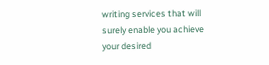writing services that will surely enable you achieve your desired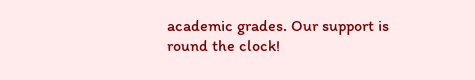academic grades. Our support is round the clock!